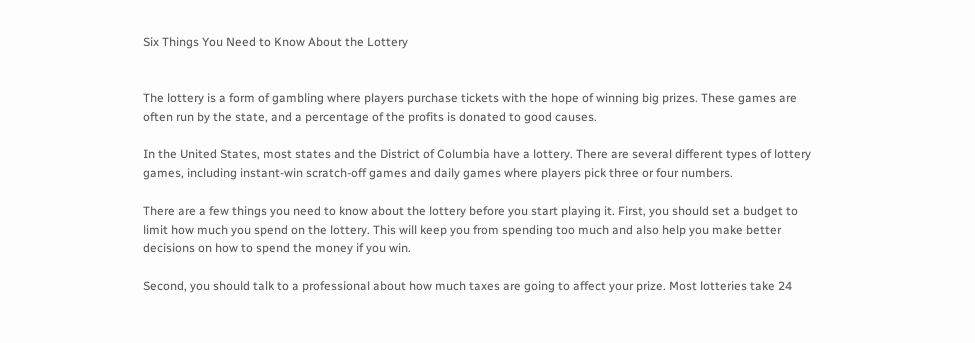Six Things You Need to Know About the Lottery


The lottery is a form of gambling where players purchase tickets with the hope of winning big prizes. These games are often run by the state, and a percentage of the profits is donated to good causes.

In the United States, most states and the District of Columbia have a lottery. There are several different types of lottery games, including instant-win scratch-off games and daily games where players pick three or four numbers.

There are a few things you need to know about the lottery before you start playing it. First, you should set a budget to limit how much you spend on the lottery. This will keep you from spending too much and also help you make better decisions on how to spend the money if you win.

Second, you should talk to a professional about how much taxes are going to affect your prize. Most lotteries take 24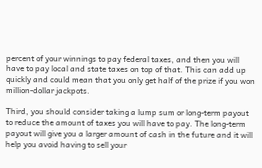percent of your winnings to pay federal taxes, and then you will have to pay local and state taxes on top of that. This can add up quickly and could mean that you only get half of the prize if you won million-dollar jackpots.

Third, you should consider taking a lump sum or long-term payout to reduce the amount of taxes you will have to pay. The long-term payout will give you a larger amount of cash in the future and it will help you avoid having to sell your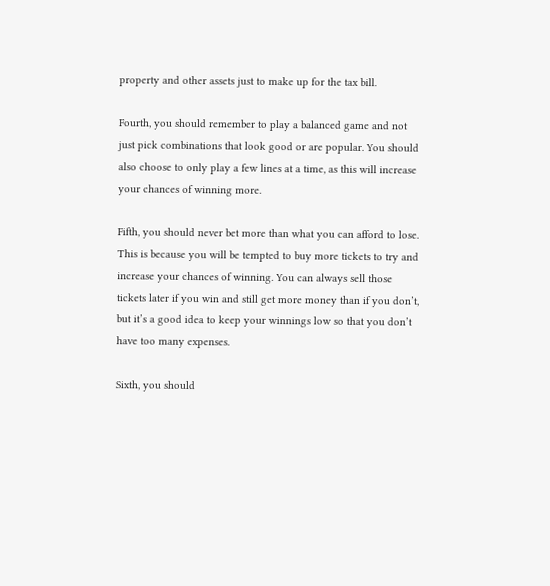property and other assets just to make up for the tax bill.

Fourth, you should remember to play a balanced game and not just pick combinations that look good or are popular. You should also choose to only play a few lines at a time, as this will increase your chances of winning more.

Fifth, you should never bet more than what you can afford to lose. This is because you will be tempted to buy more tickets to try and increase your chances of winning. You can always sell those tickets later if you win and still get more money than if you don’t, but it’s a good idea to keep your winnings low so that you don’t have too many expenses.

Sixth, you should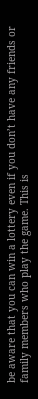be aware that you can win a lottery even if you don’t have any friends or family members who play the game. This is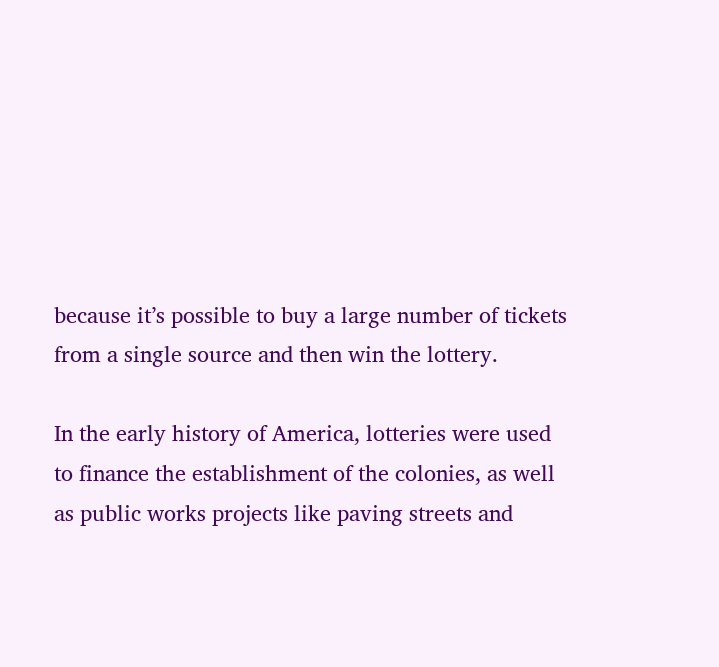because it’s possible to buy a large number of tickets from a single source and then win the lottery.

In the early history of America, lotteries were used to finance the establishment of the colonies, as well as public works projects like paving streets and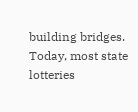building bridges. Today, most state lotteries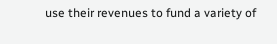use their revenues to fund a variety of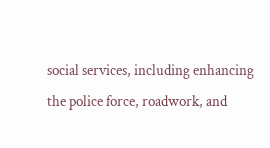social services, including enhancing the police force, roadwork, and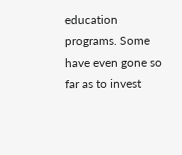education programs. Some have even gone so far as to invest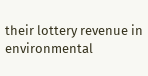their lottery revenue in environmental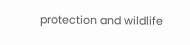protection and wildlife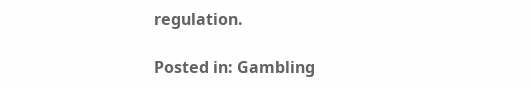regulation.

Posted in: Gambling